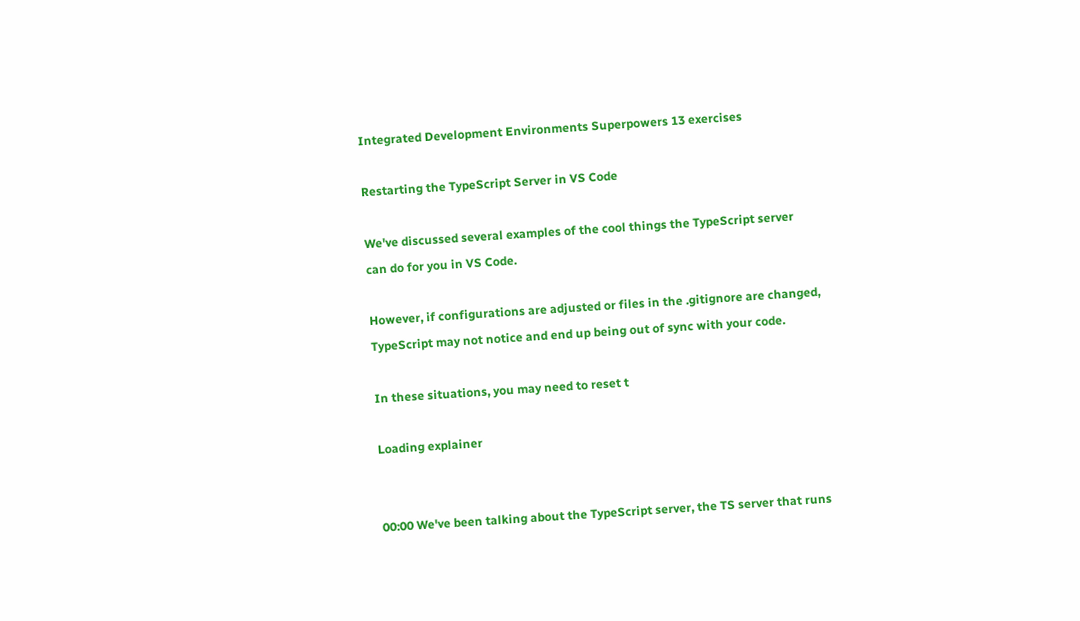Integrated Development Environments Superpowers 13 exercises

Restarting the TypeScript Server in VS Code

We've discussed several examples of the cool things the TypeScript server can do for you in VS Code.

However, if configurations are adjusted or files in the .gitignore are changed, TypeScript may not notice and end up being out of sync with your code.

In these situations, you may need to reset t

Loading explainer


00:00 We've been talking about the TypeScript server, the TS server that runs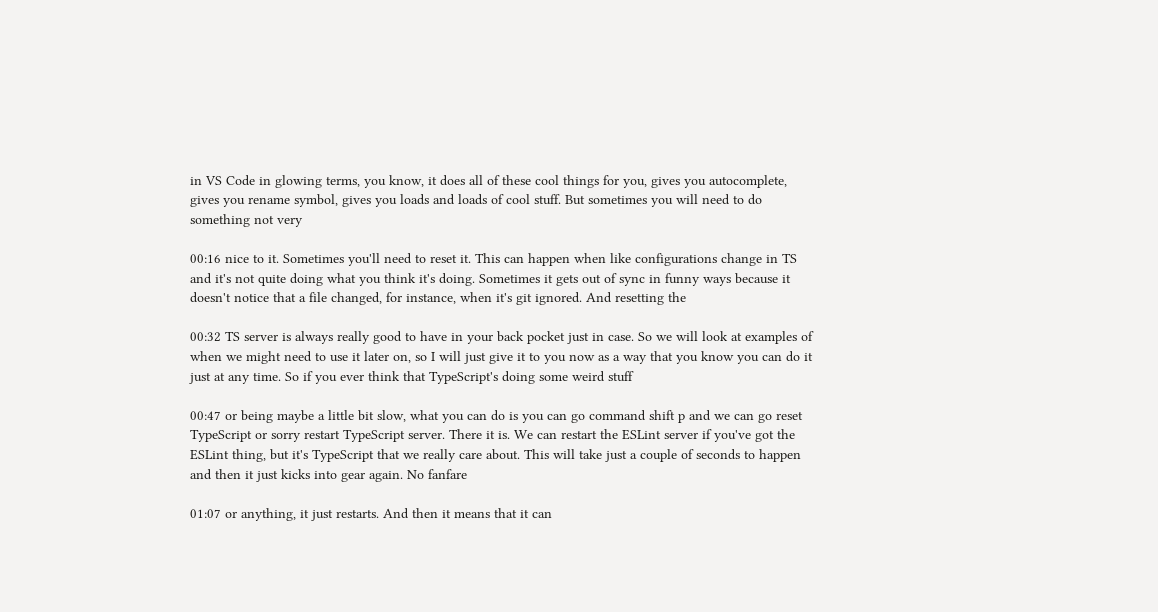in VS Code in glowing terms, you know, it does all of these cool things for you, gives you autocomplete, gives you rename symbol, gives you loads and loads of cool stuff. But sometimes you will need to do something not very

00:16 nice to it. Sometimes you'll need to reset it. This can happen when like configurations change in TS and it's not quite doing what you think it's doing. Sometimes it gets out of sync in funny ways because it doesn't notice that a file changed, for instance, when it's git ignored. And resetting the

00:32 TS server is always really good to have in your back pocket just in case. So we will look at examples of when we might need to use it later on, so I will just give it to you now as a way that you know you can do it just at any time. So if you ever think that TypeScript's doing some weird stuff

00:47 or being maybe a little bit slow, what you can do is you can go command shift p and we can go reset TypeScript or sorry restart TypeScript server. There it is. We can restart the ESLint server if you've got the ESLint thing, but it's TypeScript that we really care about. This will take just a couple of seconds to happen and then it just kicks into gear again. No fanfare

01:07 or anything, it just restarts. And then it means that it can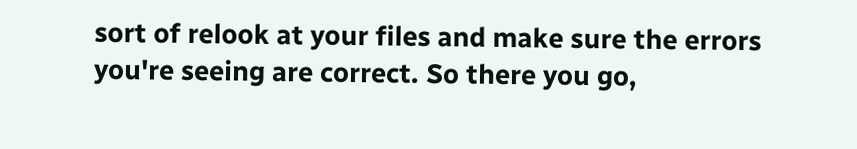sort of relook at your files and make sure the errors you're seeing are correct. So there you go,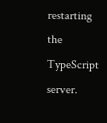restarting the TypeScript server.